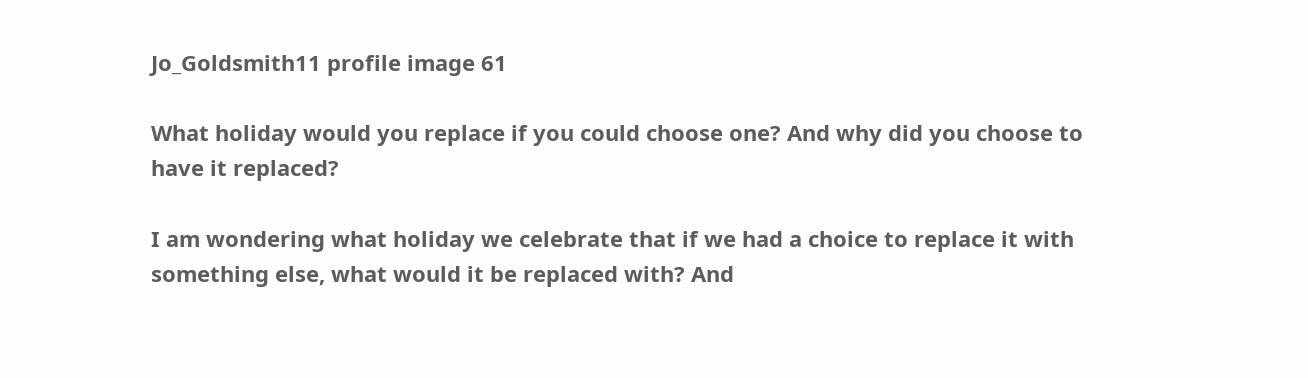Jo_Goldsmith11 profile image 61

What holiday would you replace if you could choose one? And why did you choose to have it replaced?

I am wondering what holiday we celebrate that if we had a choice to replace it with something else, what would it be replaced with? And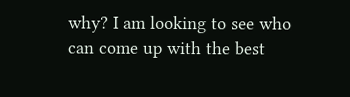why? I am looking to see who can come up with the best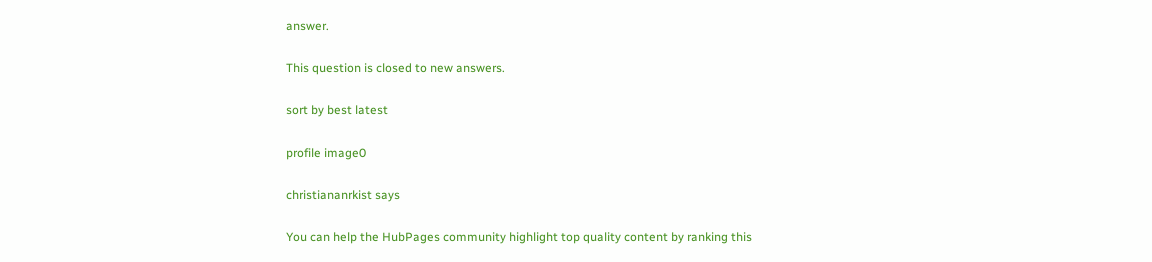answer.

This question is closed to new answers.

sort by best latest

profile image0

christiananrkist says

You can help the HubPages community highlight top quality content by ranking this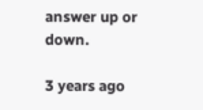answer up or down.

3 years ago